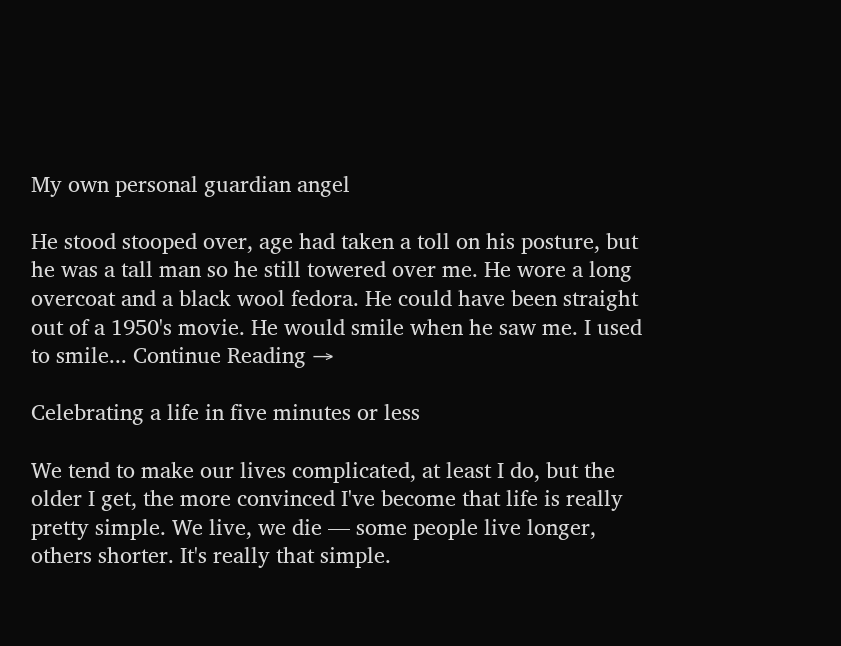My own personal guardian angel

He stood stooped over, age had taken a toll on his posture, but he was a tall man so he still towered over me. He wore a long overcoat and a black wool fedora. He could have been straight out of a 1950's movie. He would smile when he saw me. I used to smile... Continue Reading →

Celebrating a life in five minutes or less

We tend to make our lives complicated, at least I do, but the older I get, the more convinced I've become that life is really pretty simple. We live, we die — some people live longer, others shorter. It's really that simple.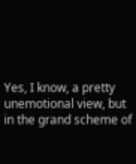Yes, I know, a pretty unemotional view, but in the grand scheme of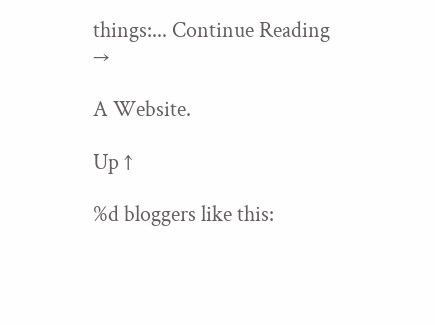things:... Continue Reading →

A Website.

Up ↑

%d bloggers like this: